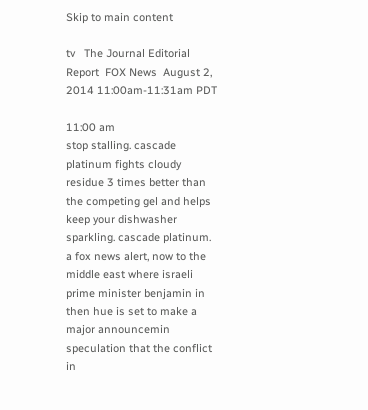Skip to main content

tv   The Journal Editorial Report  FOX News  August 2, 2014 11:00am-11:31am PDT

11:00 am
stop stalling. cascade platinum fights cloudy residue 3 times better than the competing gel and helps keep your dishwasher sparkling. cascade platinum. a fox news alert, now to the middle east where israeli prime minister benjamin in then hue is set to make a major announcemin speculation that the conflict in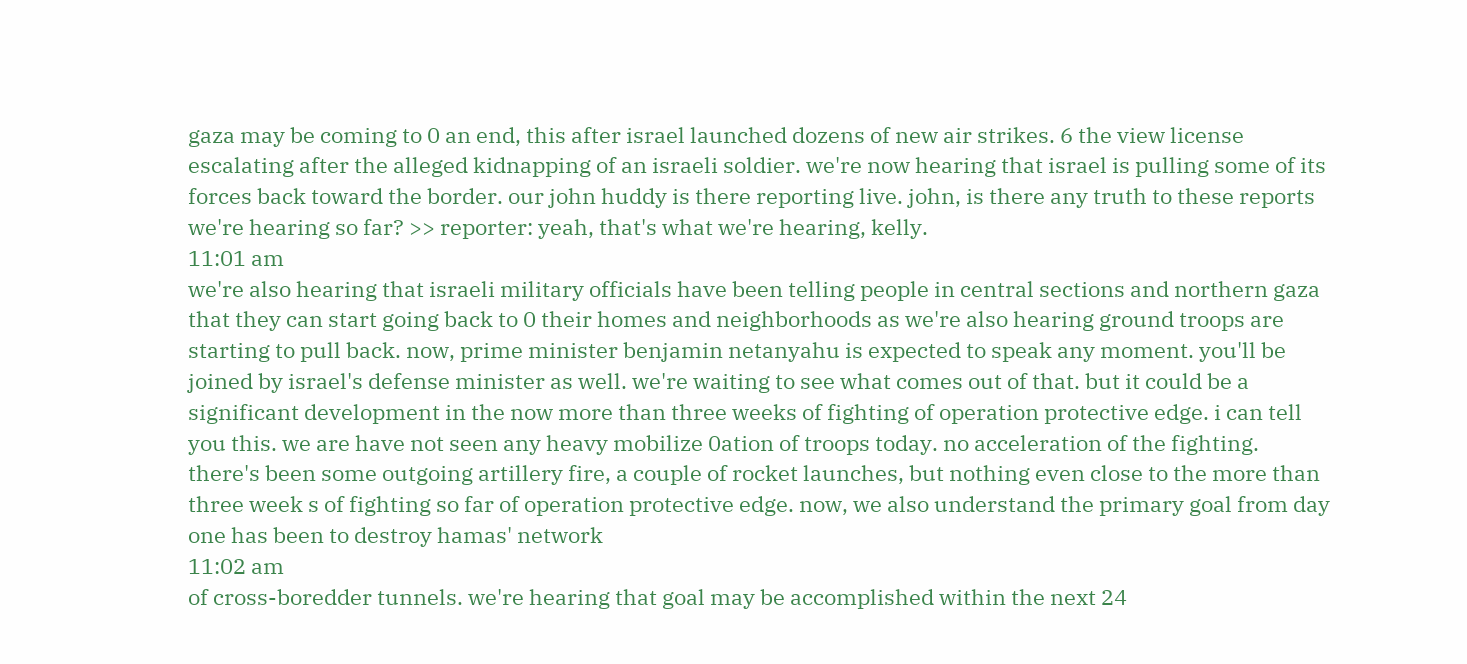gaza may be coming to 0 an end, this after israel launched dozens of new air strikes. 6 the view license escalating after the alleged kidnapping of an israeli soldier. we're now hearing that israel is pulling some of its forces back toward the border. our john huddy is there reporting live. john, is there any truth to these reports we're hearing so far? >> reporter: yeah, that's what we're hearing, kelly.
11:01 am
we're also hearing that israeli military officials have been telling people in central sections and northern gaza that they can start going back to 0 their homes and neighborhoods as we're also hearing ground troops are starting to pull back. now, prime minister benjamin netanyahu is expected to speak any moment. you'll be joined by israel's defense minister as well. we're waiting to see what comes out of that. but it could be a significant development in the now more than three weeks of fighting of operation protective edge. i can tell you this. we are have not seen any heavy mobilize 0ation of troops today. no acceleration of the fighting. there's been some outgoing artillery fire, a couple of rocket launches, but nothing even close to the more than three week s of fighting so far of operation protective edge. now, we also understand the primary goal from day one has been to destroy hamas' network
11:02 am
of cross-boredder tunnels. we're hearing that goal may be accomplished within the next 24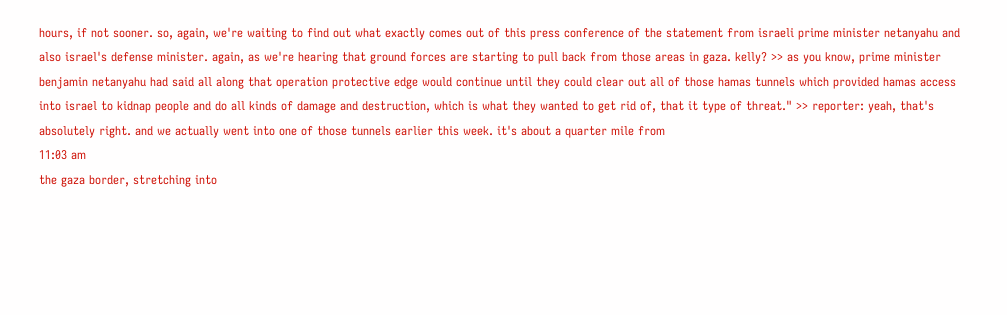hours, if not sooner. so, again, we're waiting to find out what exactly comes out of this press conference of the statement from israeli prime minister netanyahu and also israel's defense minister. again, as we're hearing that ground forces are starting to pull back from those areas in gaza. kelly? >> as you know, prime minister benjamin netanyahu had said all along that operation protective edge would continue until they could clear out all of those hamas tunnels which provided hamas access into israel to kidnap people and do all kinds of damage and destruction, which is what they wanted to get rid of, that it type of threat." >> reporter: yeah, that's absolutely right. and we actually went into one of those tunnels earlier this week. it's about a quarter mile from
11:03 am
the gaza border, stretching into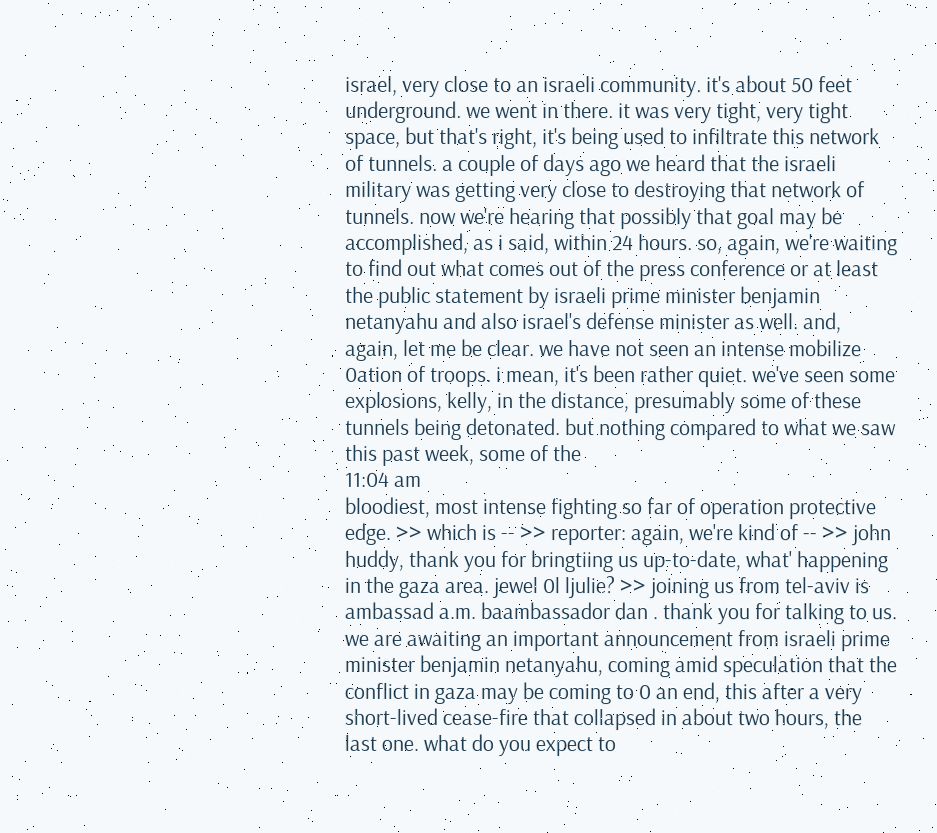israel, very close to an israeli community. it's about 50 feet underground. we went in there. it was very tight, very tight space, but that's right, it's being used to infiltrate this network of tunnels. a couple of days ago we heard that the israeli military was getting very close to destroying that network of tunnels. now we're hearing that possibly that goal may be accomplished, as i said, within 24 hours. so, again, we're waiting to find out what comes out of the press conference or at least the public statement by israeli prime minister benjamin netanyahu and also israel's defense minister as well. and, again, let me be clear. we have not seen an intense mobilize 0ation of troops. i mean, it's been rather quiet. we've seen some explosions, kelly, in the distance, presumably some of these tunnels being detonated. but nothing compared to what we saw this past week, some of the
11:04 am
bloodiest, most intense fighting so far of operation protective edge. >> which is -- >> reporter: again, we're kind of -- >> john huddy, thank you for bringtiing us up-to-date, what' happening in the gaza area. jewel 0l ljulie? >> joining us from tel-aviv is ambassad a.m. baambassador dan . thank you for talking to us. we are awaiting an important announcement from israeli prime minister benjamin netanyahu, coming amid speculation that the conflict in gaza may be coming to 0 an end, this after a very short-lived cease-fire that collapsed in about two hours, the last one. what do you expect to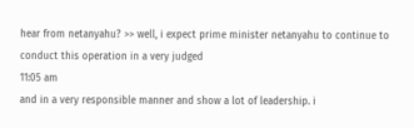hear from netanyahu? >> well, i expect prime minister netanyahu to continue to conduct this operation in a very judged
11:05 am
and in a very responsible manner and show a lot of leadership. i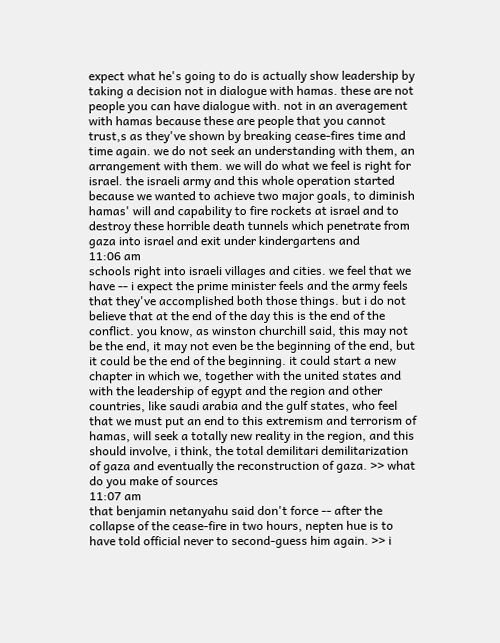expect what he's going to do is actually show leadership by taking a decision not in dialogue with hamas. these are not people you can have dialogue with. not in an averagement with hamas because these are people that you cannot trust,s as they've shown by breaking cease-fires time and time again. we do not seek an understanding with them, an arrangement with them. we will do what we feel is right for israel. the israeli army and this whole operation started because we wanted to achieve two major goals, to diminish hamas' will and capability to fire rockets at israel and to destroy these horrible death tunnels which penetrate from gaza into israel and exit under kindergartens and
11:06 am
schools right into israeli villages and cities. we feel that we have -- i expect the prime minister feels and the army feels that they've accomplished both those things. but i do not believe that at the end of the day this is the end of the conflict. you know, as winston churchill said, this may not be the end, it may not even be the beginning of the end, but it could be the end of the beginning. it could start a new chapter in which we, together with the united states and with the leadership of egypt and the region and other countries, like saudi arabia and the gulf states, who feel that we must put an end to this extremism and terrorism of hamas, will seek a totally new reality in the region, and this should involve, i think, the total demilitari demilitarization of gaza and eventually the reconstruction of gaza. >> what do you make of sources
11:07 am
that benjamin netanyahu said don't force -- after the collapse of the cease-fire in two hours, nepten hue is to have told official never to second-guess him again. >> i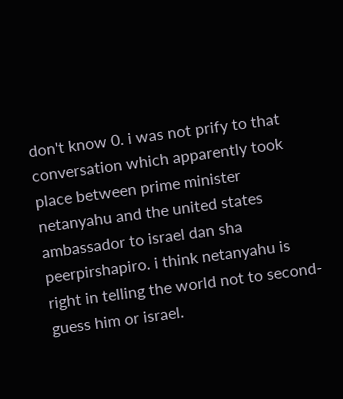don't know 0. i was not prify to that conversation which apparently took place between prime minister netanyahu and the united states ambassador to israel dan sha peerpirshapiro. i think netanyahu is right in telling the world not to second-guess him or israel.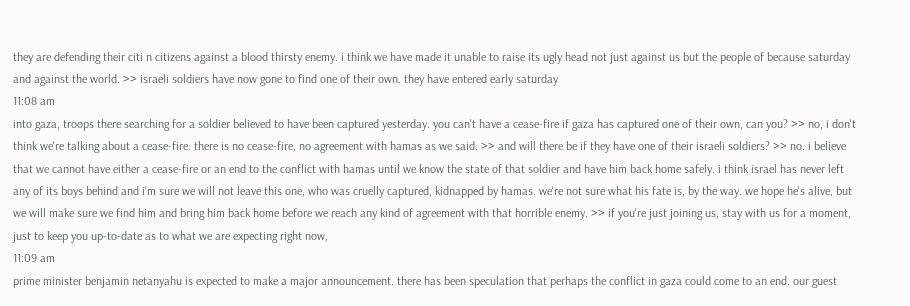they are defending their citi n citizens against a blood thirsty enemy. i think we have made it unable to raise its ugly head not just against us but the people of because saturday and against the world. >> israeli soldiers have now gone to find one of their own. they have entered early saturday
11:08 am
into gaza, troops there searching for a soldier believed to have been captured yesterday. you can't have a cease-fire if gaza has captured one of their own, can you? >> no, i don't think we're talking about a cease-fire. there is no cease-fire, no agreement with hamas as we said. >> and will there be if they have one of their israeli soldiers? >> no. i believe that we cannot have either a cease-fire or an end to the conflict with hamas until we know the state of that soldier and have him back home safely. i think israel has never left any of its boys behind and i'm sure we will not leave this one, who was cruelly captured, kidnapped by hamas. we're not sure what his fate is, by the way. we hope he's alive, but we will make sure we find him and bring him back home before we reach any kind of agreement with that horrible enemy. >> if you're just joining us, stay with us for a moment, just to keep you up-to-date as to what we are expecting right now,
11:09 am
prime minister benjamin netanyahu is expected to make a major announcement. there has been speculation that perhaps the conflict in gaza could come to an end. our guest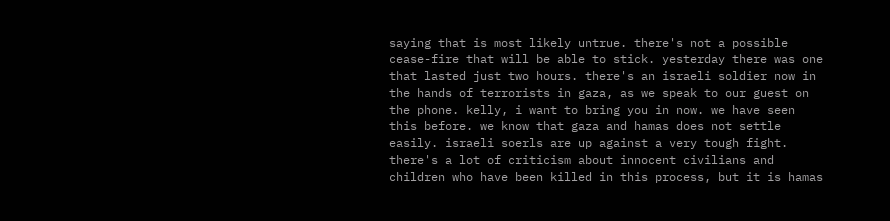saying that is most likely untrue. there's not a possible cease-fire that will be able to stick. yesterday there was one that lasted just two hours. there's an israeli soldier now in the hands of terrorists in gaza, as we speak to our guest on the phone. kelly, i want to bring you in now. we have seen this before. we know that gaza and hamas does not settle easily. israeli soerls are up against a very tough fight. there's a lot of criticism about innocent civilians and children who have been killed in this process, but it is hamas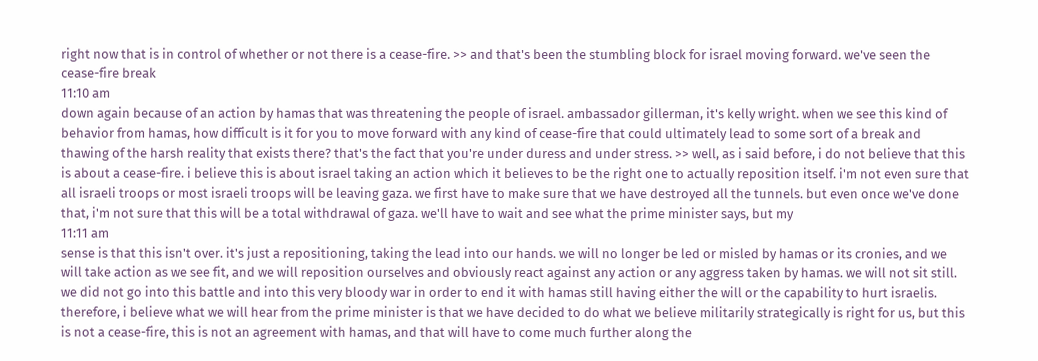right now that is in control of whether or not there is a cease-fire. >> and that's been the stumbling block for israel moving forward. we've seen the cease-fire break
11:10 am
down again because of an action by hamas that was threatening the people of israel. ambassador gillerman, it's kelly wright. when we see this kind of behavior from hamas, how difficult is it for you to move forward with any kind of cease-fire that could ultimately lead to some sort of a break and thawing of the harsh reality that exists there? that's the fact that you're under duress and under stress. >> well, as i said before, i do not believe that this is about a cease-fire. i believe this is about israel taking an action which it believes to be the right one to actually reposition itself. i'm not even sure that all israeli troops or most israeli troops will be leaving gaza. we first have to make sure that we have destroyed all the tunnels. but even once we've done that, i'm not sure that this will be a total withdrawal of gaza. we'll have to wait and see what the prime minister says, but my
11:11 am
sense is that this isn't over. it's just a repositioning, taking the lead into our hands. we will no longer be led or misled by hamas or its cronies, and we will take action as we see fit, and we will reposition ourselves and obviously react against any action or any aggress taken by hamas. we will not sit still. we did not go into this battle and into this very bloody war in order to end it with hamas still having either the will or the capability to hurt israelis. therefore, i believe what we will hear from the prime minister is that we have decided to do what we believe militarily strategically is right for us, but this is not a cease-fire, this is not an agreement with hamas, and that will have to come much further along the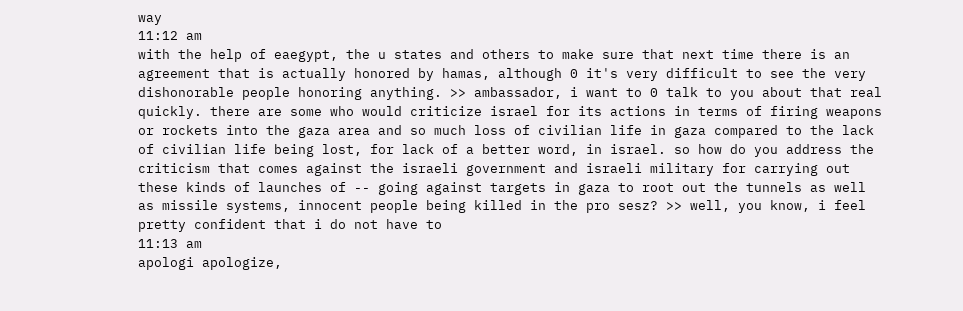way
11:12 am
with the help of eaegypt, the u states and others to make sure that next time there is an agreement that is actually honored by hamas, although 0 it's very difficult to see the very dishonorable people honoring anything. >> ambassador, i want to 0 talk to you about that real quickly. there are some who would criticize israel for its actions in terms of firing weapons or rockets into the gaza area and so much loss of civilian life in gaza compared to the lack of civilian life being lost, for lack of a better word, in israel. so how do you address the criticism that comes against the israeli government and israeli military for carrying out these kinds of launches of -- going against targets in gaza to root out the tunnels as well as missile systems, innocent people being killed in the pro sesz? >> well, you know, i feel pretty confident that i do not have to
11:13 am
apologi apologize,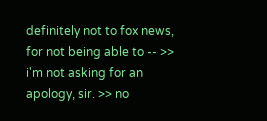definitely not to fox news, for not being able to -- >> i'm not asking for an apology, sir. >> no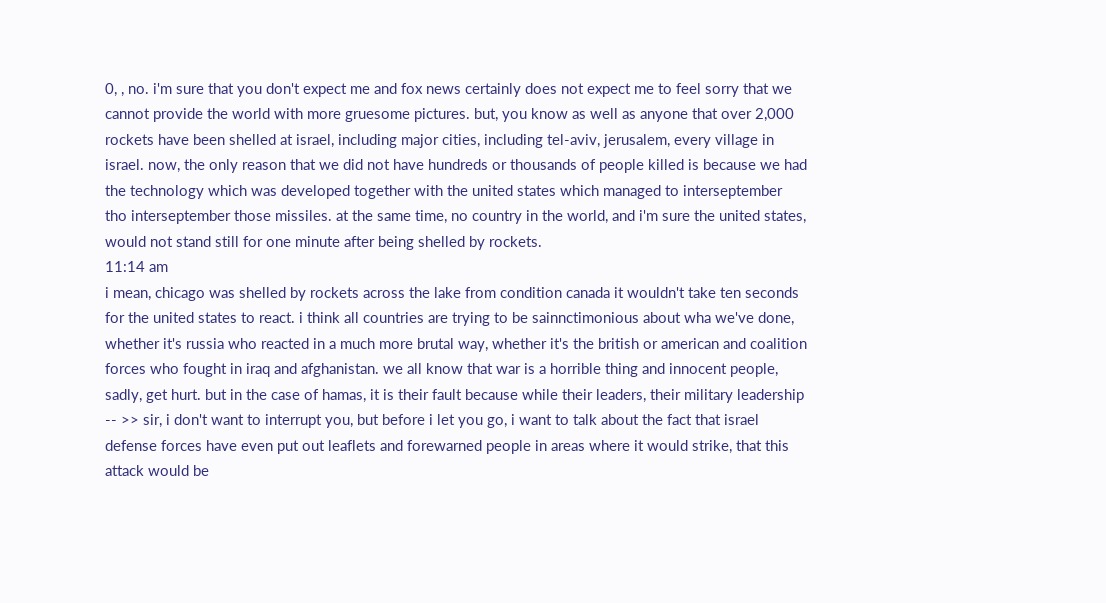0, , no. i'm sure that you don't expect me and fox news certainly does not expect me to feel sorry that we cannot provide the world with more gruesome pictures. but, you know as well as anyone that over 2,000 rockets have been shelled at israel, including major cities, including tel-aviv, jerusalem, every village in israel. now, the only reason that we did not have hundreds or thousands of people killed is because we had the technology which was developed together with the united states which managed to interseptember tho interseptember those missiles. at the same time, no country in the world, and i'm sure the united states, would not stand still for one minute after being shelled by rockets.
11:14 am
i mean, chicago was shelled by rockets across the lake from condition canada it wouldn't take ten seconds for the united states to react. i think all countries are trying to be sainnctimonious about wha we've done, whether it's russia who reacted in a much more brutal way, whether it's the british or american and coalition forces who fought in iraq and afghanistan. we all know that war is a horrible thing and innocent people, sadly, get hurt. but in the case of hamas, it is their fault because while their leaders, their military leadership -- >> sir, i don't want to interrupt you, but before i let you go, i want to talk about the fact that israel defense forces have even put out leaflets and forewarned people in areas where it would strike, that this attack would be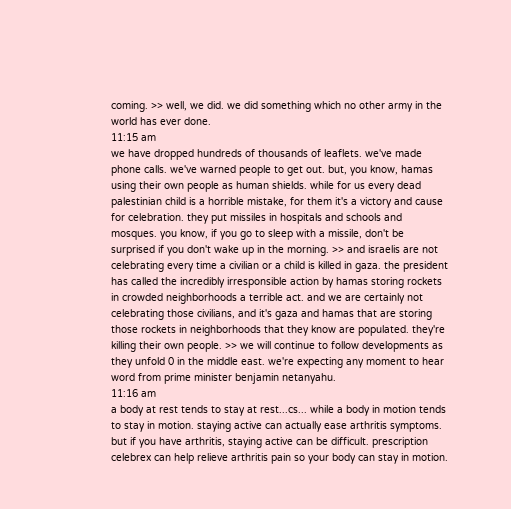coming. >> well, we did. we did something which no other army in the world has ever done.
11:15 am
we have dropped hundreds of thousands of leaflets. we've made phone calls. we've warned people to get out. but, you know, hamas using their own people as human shields. while for us every dead palestinian child is a horrible mistake, for them it's a victory and cause for celebration. they put missiles in hospitals and schools and mosques. you know, if you go to sleep with a missile, don't be surprised if you don't wake up in the morning. >> and israelis are not celebrating every time a civilian or a child is killed in gaza. the president has called the incredibly irresponsible action by hamas storing rockets in crowded neighborhoods a terrible act. and we are certainly not celebrating those civilians, and it's gaza and hamas that are storing those rockets in neighborhoods that they know are populated. they're killing their own people. >> we will continue to follow developments as they unfold 0 in the middle east. we're expecting any moment to hear word from prime minister benjamin netanyahu.
11:16 am
a body at rest tends to stay at rest...cs... while a body in motion tends to stay in motion. staying active can actually ease arthritis symptoms. but if you have arthritis, staying active can be difficult. prescription celebrex can help relieve arthritis pain so your body can stay in motion.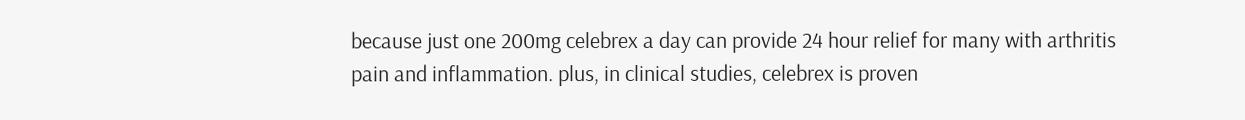because just one 200mg celebrex a day can provide 24 hour relief for many with arthritis pain and inflammation. plus, in clinical studies, celebrex is proven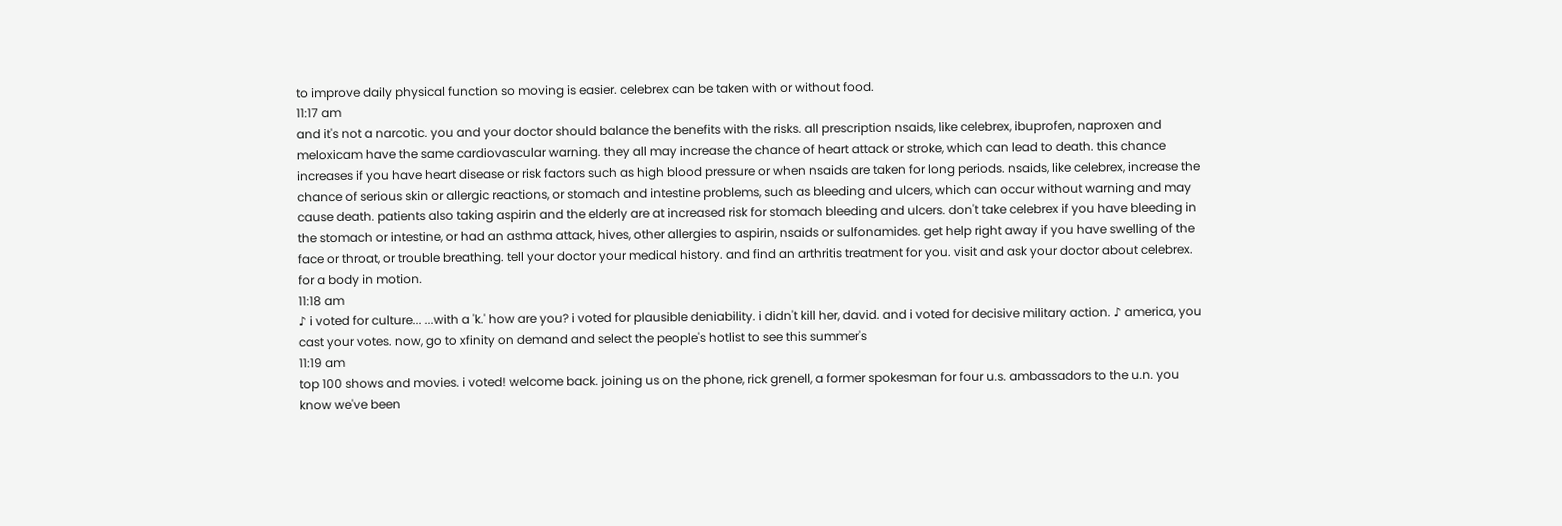to improve daily physical function so moving is easier. celebrex can be taken with or without food.
11:17 am
and it's not a narcotic. you and your doctor should balance the benefits with the risks. all prescription nsaids, like celebrex, ibuprofen, naproxen and meloxicam have the same cardiovascular warning. they all may increase the chance of heart attack or stroke, which can lead to death. this chance increases if you have heart disease or risk factors such as high blood pressure or when nsaids are taken for long periods. nsaids, like celebrex, increase the chance of serious skin or allergic reactions, or stomach and intestine problems, such as bleeding and ulcers, which can occur without warning and may cause death. patients also taking aspirin and the elderly are at increased risk for stomach bleeding and ulcers. don't take celebrex if you have bleeding in the stomach or intestine, or had an asthma attack, hives, other allergies to aspirin, nsaids or sulfonamides. get help right away if you have swelling of the face or throat, or trouble breathing. tell your doctor your medical history. and find an arthritis treatment for you. visit and ask your doctor about celebrex. for a body in motion.
11:18 am
♪ i voted for culture... ...with a 'k.' how are you? i voted for plausible deniability. i didn't kill her, david. and i voted for decisive military action. ♪ america, you cast your votes. now, go to xfinity on demand and select the people's hotlist to see this summer's
11:19 am
top 100 shows and movies. i voted! welcome back. joining us on the phone, rick grenell, a former spokesman for four u.s. ambassadors to the u.n. you know we've been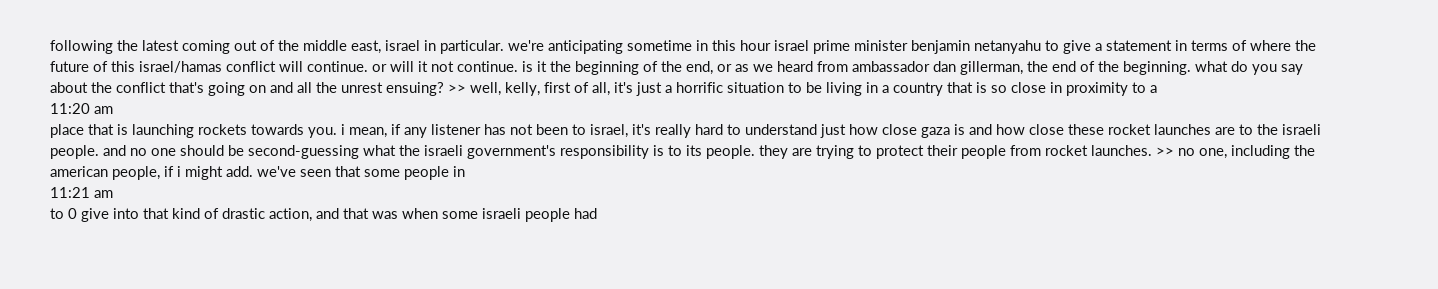following the latest coming out of the middle east, israel in particular. we're anticipating sometime in this hour israel prime minister benjamin netanyahu to give a statement in terms of where the future of this israel/hamas conflict will continue. or will it not continue. is it the beginning of the end, or as we heard from ambassador dan gillerman, the end of the beginning. what do you say about the conflict that's going on and all the unrest ensuing? >> well, kelly, first of all, it's just a horrific situation to be living in a country that is so close in proximity to a
11:20 am
place that is launching rockets towards you. i mean, if any listener has not been to israel, it's really hard to understand just how close gaza is and how close these rocket launches are to the israeli people. and no one should be second-guessing what the israeli government's responsibility is to its people. they are trying to protect their people from rocket launches. >> no one, including the american people, if i might add. we've seen that some people in
11:21 am
to 0 give into that kind of drastic action, and that was when some israeli people had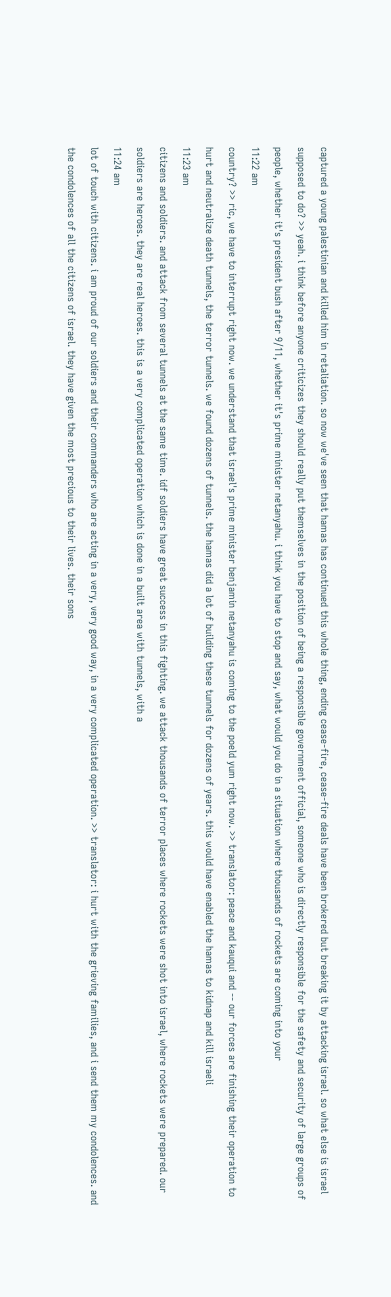captured a young palestinian and killed him in retaliation. so now we've seen that hamas has continued this whole thing, ending cease-fire, cease-fire deals have been brokered but breaking it by attacking israel. so what else is israel supposed to do? >> yeah. i think before anyone criticizes they should really put themselves in the position of being a responsible government official, someone who is directly responsible for the safety and security of large groups of people, whether it's president bush after 9/11, whether it's prime minister netanyahu. i think you have to stop and say, what would you do in a situation where thousands of rockets are coming into your
11:22 am
country? >> ric, we have to interrupt right now. we understand that israel's prime minister benjamin netanyahu is coming to the poeld yum right now. >> translator: peace and kauqui and -- our forces are finishing their operation to hurt and neutralize death tunnels, the terror tunnels. we found dozens of tunnels. the hamas did a lot of building these tunnels for dozens of years. this would have enabled the hamas to kidnap and kill israeli
11:23 am
citizens and soldiers. and attack from several tunnels at the same time. idf soldiers have great success in this fighting. we attack thousands of terror places where rockets were shot into israel, where rockets were prepared. our soldiers are heroes. they are real heroes. this is a very complicated operation which is done in a built area with tunnels, with a
11:24 am
lot of touch with citizens. i am proud of our soldiers and their commanders who are acting in a very, very good way, in a very complicated operation. >> translator: i hurt with the grieving families, and i send them my condolences. and the condolences of all the citizens of israel. they have given the most precious to their lives. their sons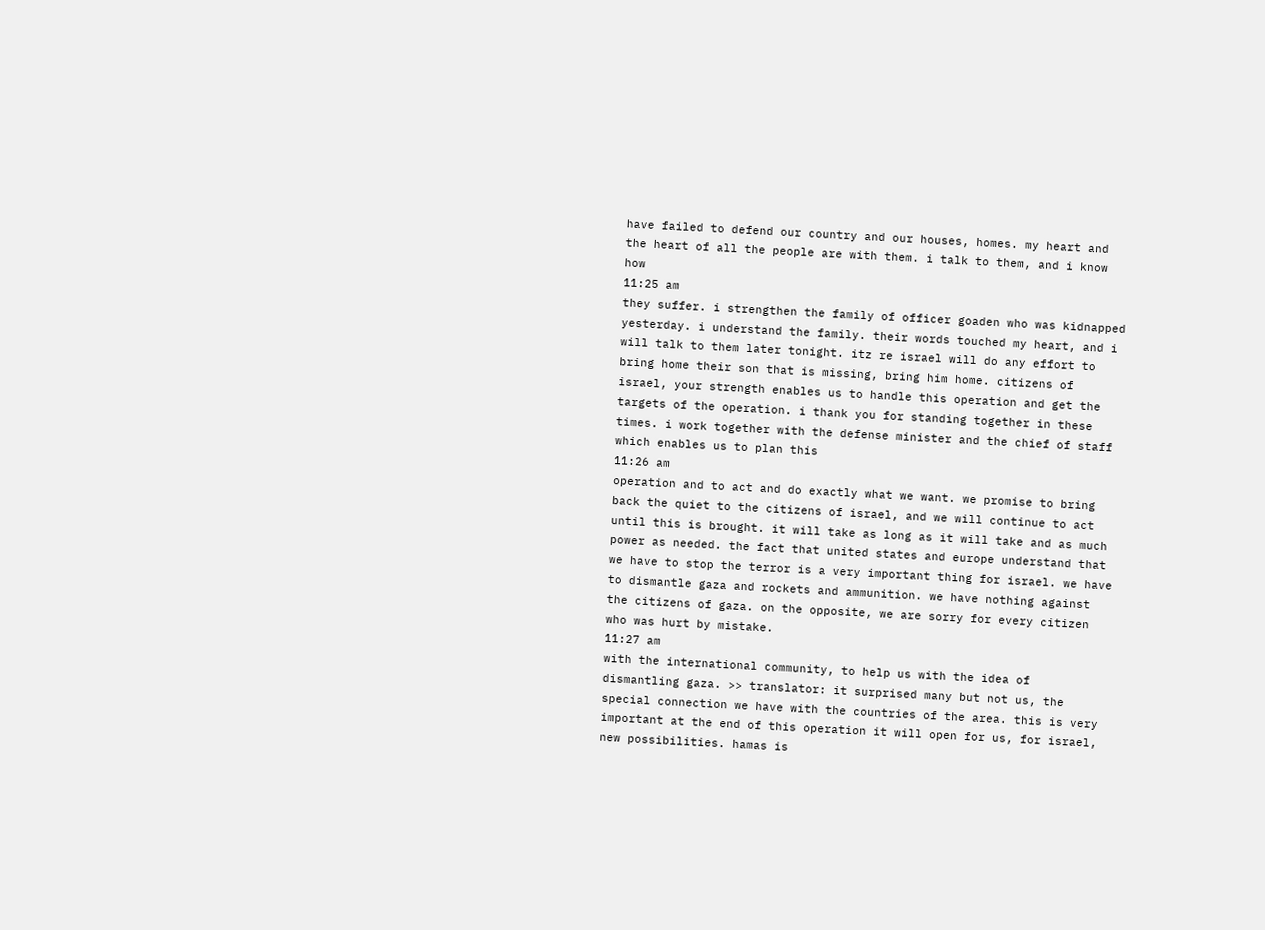have failed to defend our country and our houses, homes. my heart and the heart of all the people are with them. i talk to them, and i know how
11:25 am
they suffer. i strengthen the family of officer goaden who was kidnapped yesterday. i understand the family. their words touched my heart, and i will talk to them later tonight. itz re israel will do any effort to bring home their son that is missing, bring him home. citizens of israel, your strength enables us to handle this operation and get the targets of the operation. i thank you for standing together in these times. i work together with the defense minister and the chief of staff which enables us to plan this
11:26 am
operation and to act and do exactly what we want. we promise to bring back the quiet to the citizens of israel, and we will continue to act until this is brought. it will take as long as it will take and as much power as needed. the fact that united states and europe understand that we have to stop the terror is a very important thing for israel. we have to dismantle gaza and rockets and ammunition. we have nothing against the citizens of gaza. on the opposite, we are sorry for every citizen who was hurt by mistake.
11:27 am
with the international community, to help us with the idea of dismantling gaza. >> translator: it surprised many but not us, the special connection we have with the countries of the area. this is very important at the end of this operation it will open for us, for israel, new possibilities. hamas is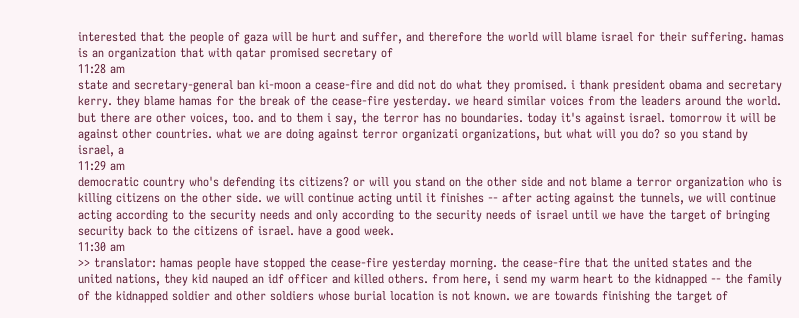interested that the people of gaza will be hurt and suffer, and therefore the world will blame israel for their suffering. hamas is an organization that with qatar promised secretary of
11:28 am
state and secretary-general ban ki-moon a cease-fire and did not do what they promised. i thank president obama and secretary kerry. they blame hamas for the break of the cease-fire yesterday. we heard similar voices from the leaders around the world. but there are other voices, too. and to them i say, the terror has no boundaries. today it's against israel. tomorrow it will be against other countries. what we are doing against terror organizati organizations, but what will you do? so you stand by israel, a
11:29 am
democratic country who's defending its citizens? or will you stand on the other side and not blame a terror organization who is killing citizens on the other side. we will continue acting until it finishes -- after acting against the tunnels, we will continue acting according to the security needs and only according to the security needs of israel until we have the target of bringing security back to the citizens of israel. have a good week.
11:30 am
>> translator: hamas people have stopped the cease-fire yesterday morning. the cease-fire that the united states and the united nations, they kid nauped an idf officer and killed others. from here, i send my warm heart to the kidnapped -- the family of the kidnapped soldier and other soldiers whose burial location is not known. we are towards finishing the target of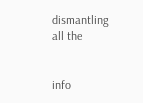dismantling all the


info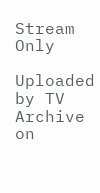Stream Only

Uploaded by TV Archive on